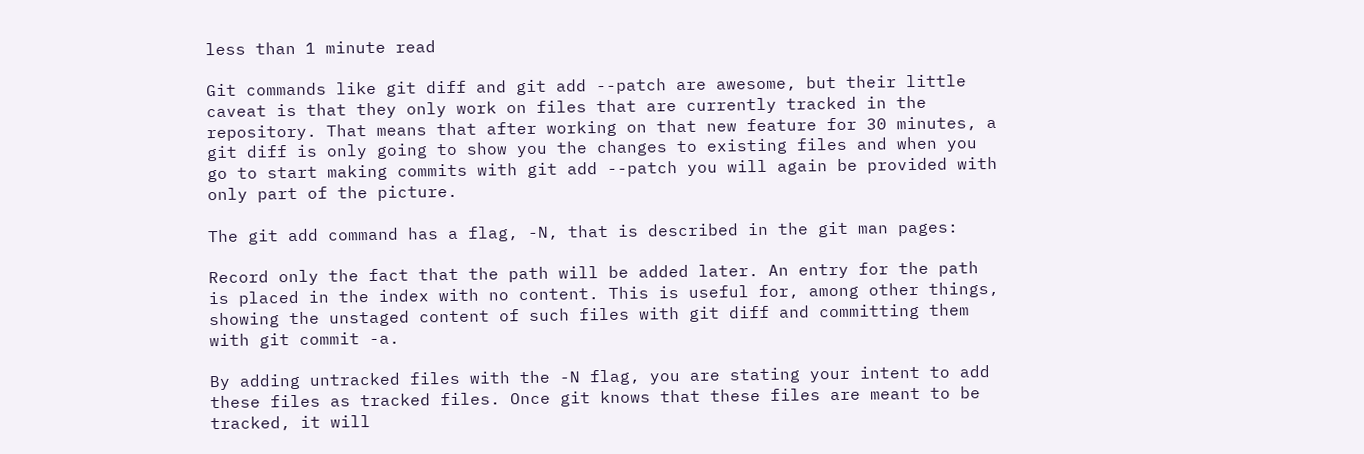less than 1 minute read

Git commands like git diff and git add --patch are awesome, but their little caveat is that they only work on files that are currently tracked in the repository. That means that after working on that new feature for 30 minutes, a git diff is only going to show you the changes to existing files and when you go to start making commits with git add --patch you will again be provided with only part of the picture.

The git add command has a flag, -N, that is described in the git man pages:

Record only the fact that the path will be added later. An entry for the path is placed in the index with no content. This is useful for, among other things, showing the unstaged content of such files with git diff and committing them with git commit -a.

By adding untracked files with the -N flag, you are stating your intent to add these files as tracked files. Once git knows that these files are meant to be tracked, it will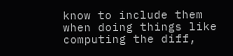know to include them when doing things like computing the diff,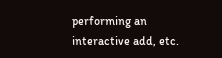performing an interactive add, etc.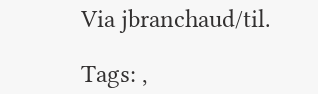Via jbranchaud/til.

Tags: ,